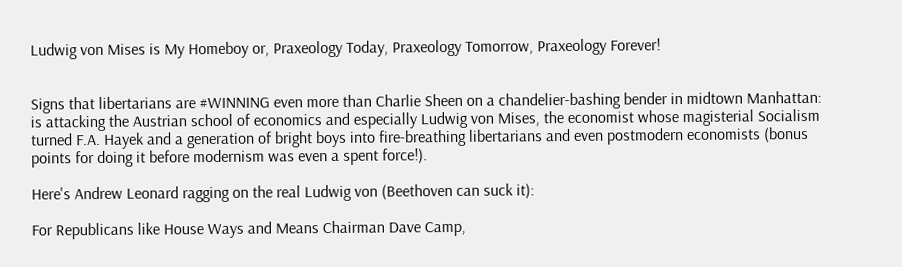Ludwig von Mises is My Homeboy or, Praxeology Today, Praxeology Tomorrow, Praxeology Forever!


Signs that libertarians are #WINNING even more than Charlie Sheen on a chandelier-bashing bender in midtown Manhattan: is attacking the Austrian school of economics and especially Ludwig von Mises, the economist whose magisterial Socialism turned F.A. Hayek and a generation of bright boys into fire-breathing libertarians and even postmodern economists (bonus points for doing it before modernism was even a spent force!).

Here's Andrew Leonard ragging on the real Ludwig von (Beethoven can suck it):

For Republicans like House Ways and Means Chairman Dave Camp,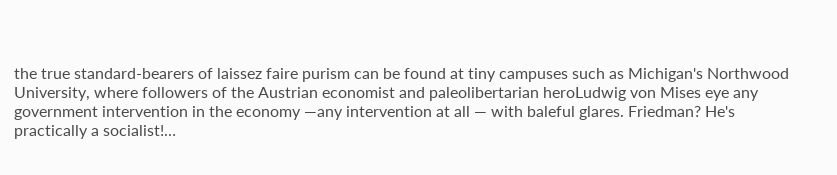the true standard-bearers of laissez faire purism can be found at tiny campuses such as Michigan's Northwood University, where followers of the Austrian economist and paleolibertarian heroLudwig von Mises eye any government intervention in the economy —any intervention at all — with baleful glares. Friedman? He's practically a socialist!…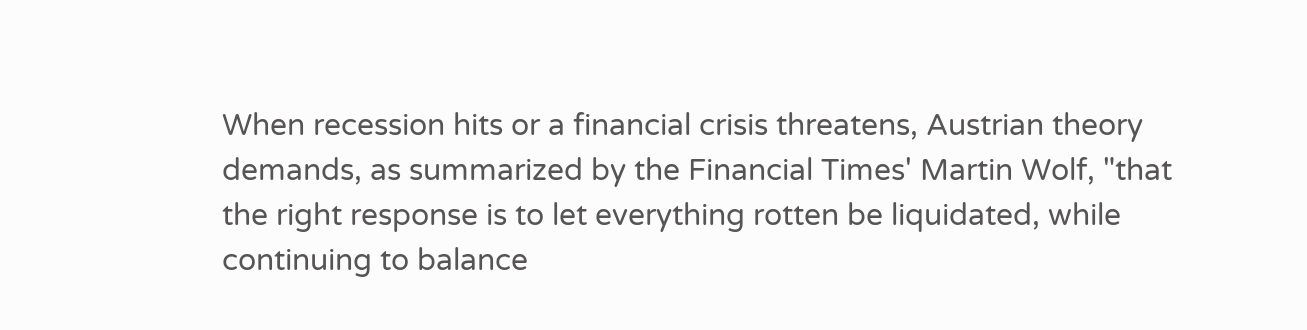When recession hits or a financial crisis threatens, Austrian theory demands, as summarized by the Financial Times' Martin Wolf, "that the right response is to let everything rotten be liquidated, while continuing to balance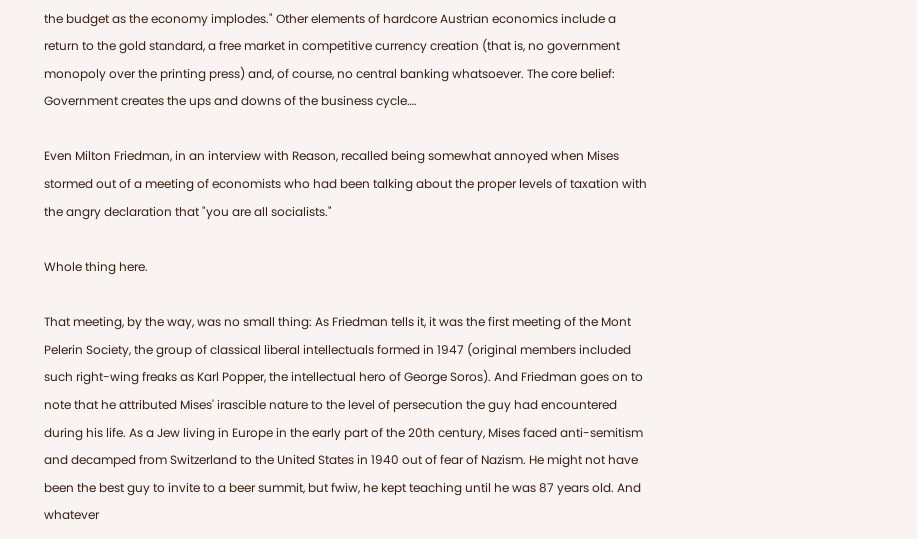the budget as the economy implodes." Other elements of hardcore Austrian economics include a return to the gold standard, a free market in competitive currency creation (that is, no government monopoly over the printing press) and, of course, no central banking whatsoever. The core belief: Government creates the ups and downs of the business cycle….

Even Milton Friedman, in an interview with Reason, recalled being somewhat annoyed when Mises stormed out of a meeting of economists who had been talking about the proper levels of taxation with the angry declaration that "you are all socialists."

Whole thing here.

That meeting, by the way, was no small thing: As Friedman tells it, it was the first meeting of the Mont Pelerin Society, the group of classical liberal intellectuals formed in 1947 (original members included such right-wing freaks as Karl Popper, the intellectual hero of George Soros). And Friedman goes on to note that he attributed Mises' irascible nature to the level of persecution the guy had encountered during his life. As a Jew living in Europe in the early part of the 20th century, Mises faced anti-semitism and decamped from Switzerland to the United States in 1940 out of fear of Nazism. He might not have been the best guy to invite to a beer summit, but fwiw, he kept teaching until he was 87 years old. And whatever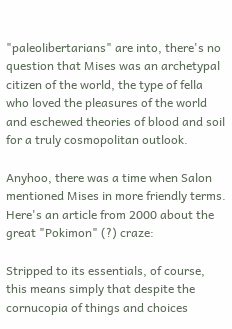"paleolibertarians" are into, there's no question that Mises was an archetypal citizen of the world, the type of fella who loved the pleasures of the world and eschewed theories of blood and soil for a truly cosmopolitan outlook.

Anyhoo, there was a time when Salon mentioned Mises in more friendly terms. Here's an article from 2000 about the great "Pokimon" (?) craze:

Stripped to its essentials, of course, this means simply that despite the cornucopia of things and choices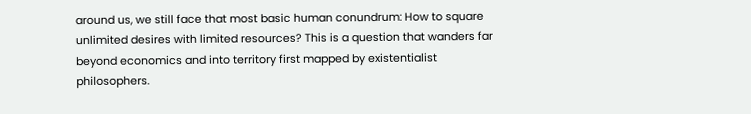around us, we still face that most basic human conundrum: How to square unlimited desires with limited resources? This is a question that wanders far beyond economics and into territory first mapped by existentialist philosophers.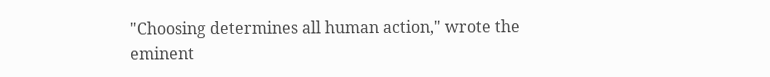"Choosing determines all human action," wrote the eminent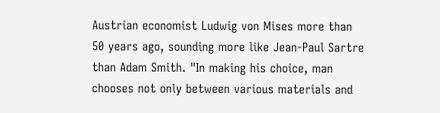Austrian economist Ludwig von Mises more than 50 years ago, sounding more like Jean-Paul Sartre than Adam Smith. "In making his choice, man chooses not only between various materials and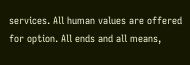services. All human values are offered for option. All ends and all means,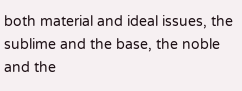both material and ideal issues, the sublime and the base, the noble and the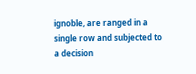ignoble, are ranged in a single row and subjected to a decision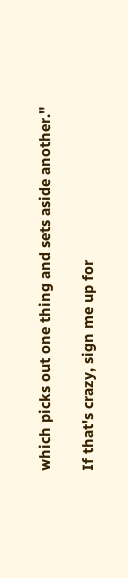which picks out one thing and sets aside another."

If that's crazy, sign me up for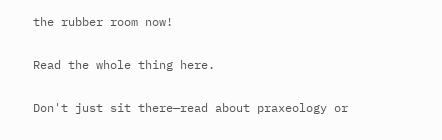the rubber room now!

Read the whole thing here.

Don't just sit there—read about praxeology or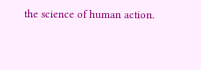the science of human action.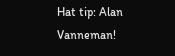Hat tip: Alan Vanneman!